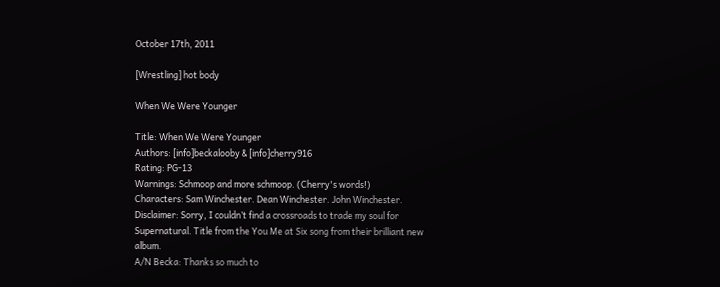October 17th, 2011

[Wrestling] hot body

When We Were Younger

Title: When We Were Younger
Authors: [info]beckalooby & [info]cherry916
Rating: PG-13
Warnings: Schmoop and more schmoop. (Cherry's words!)
Characters: Sam Winchester. Dean Winchester. John Winchester.
Disclaimer: Sorry, I couldn’t find a crossroads to trade my soul for Supernatural. Title from the You Me at Six song from their brilliant new album.
A/N Becka: Thanks so much to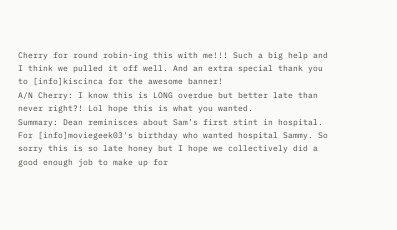Cherry for round robin-ing this with me!!! Such a big help and I think we pulled it off well. And an extra special thank you to [info]kiscinca for the awesome banner!
A/N Cherry: I know this is LONG overdue but better late than never right?! Lol hope this is what you wanted.
Summary: Dean reminisces about Sam’s first stint in hospital. For [info]moviegeek03's birthday who wanted hospital Sammy. So sorry this is so late honey but I hope we collectively did a good enough job to make up for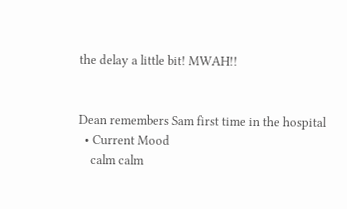the delay a little bit! MWAH!!


Dean remembers Sam first time in the hospital
  • Current Mood
    calm calm